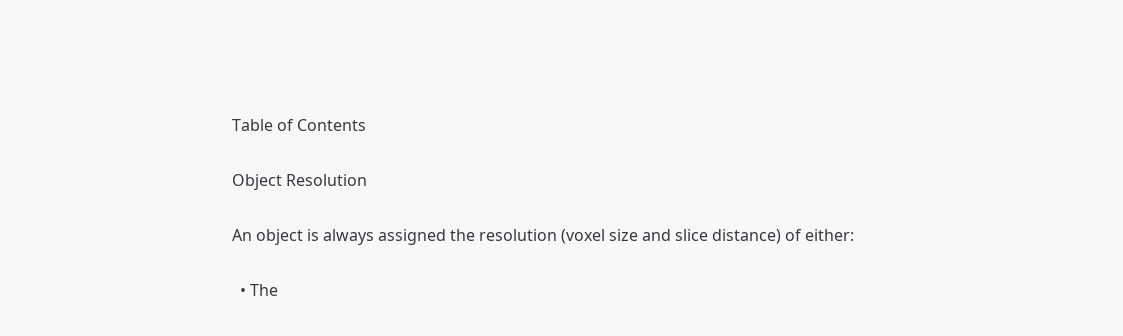Table of Contents

Object Resolution

An object is always assigned the resolution (voxel size and slice distance) of either:

  • The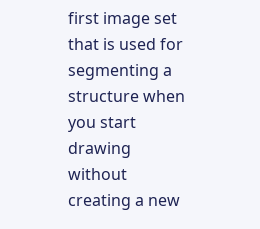first image set that is used for segmenting a structure when you start drawing without creating a new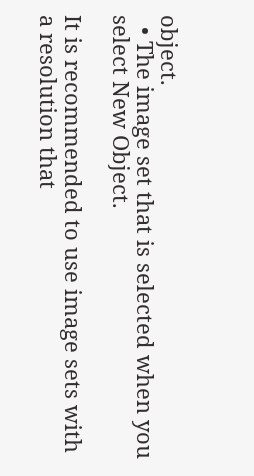object.
  • The image set that is selected when you select New Object.

It is recommended to use image sets with a resolution that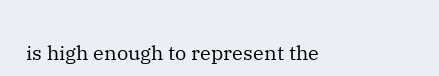is high enough to represent the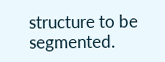structure to be segmented.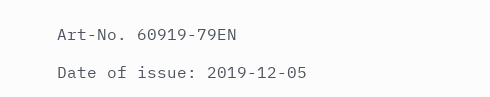Art-No. 60919-79EN

Date of issue: 2019-12-05